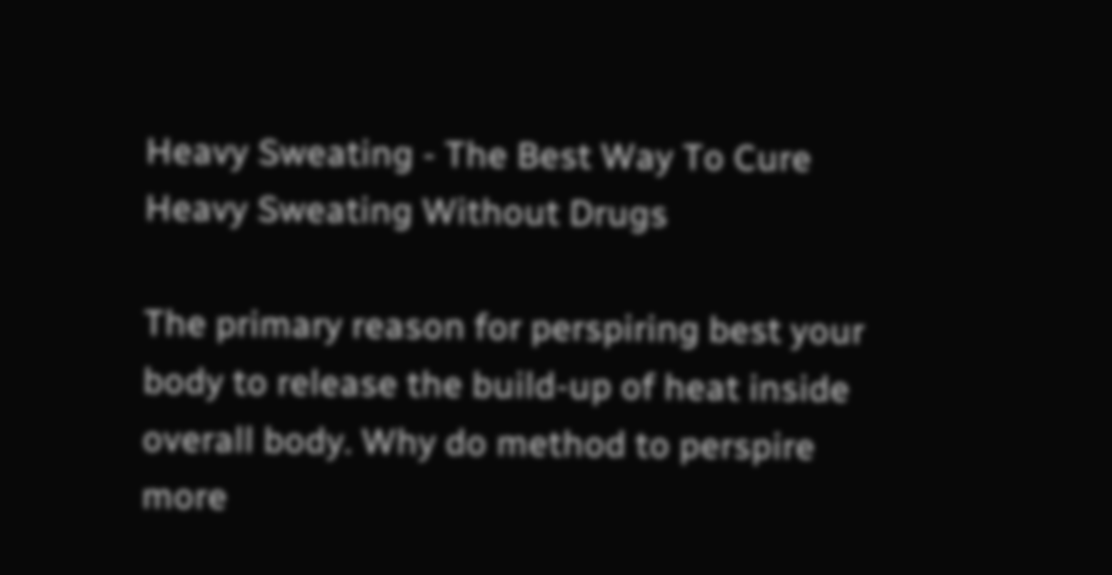Heavy Sweating - The Best Way To Cure Heavy Sweating Without Drugs

The primary reason for perspiring best your body to release the build-up of heat inside overall body. Why do method to perspire more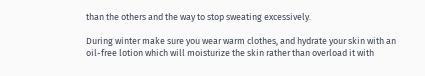than the others and the way to stop sweating excessively.

During winter make sure you wear warm clothes, and hydrate your skin with an oil-free lotion which will moisturize the skin rather than overload it with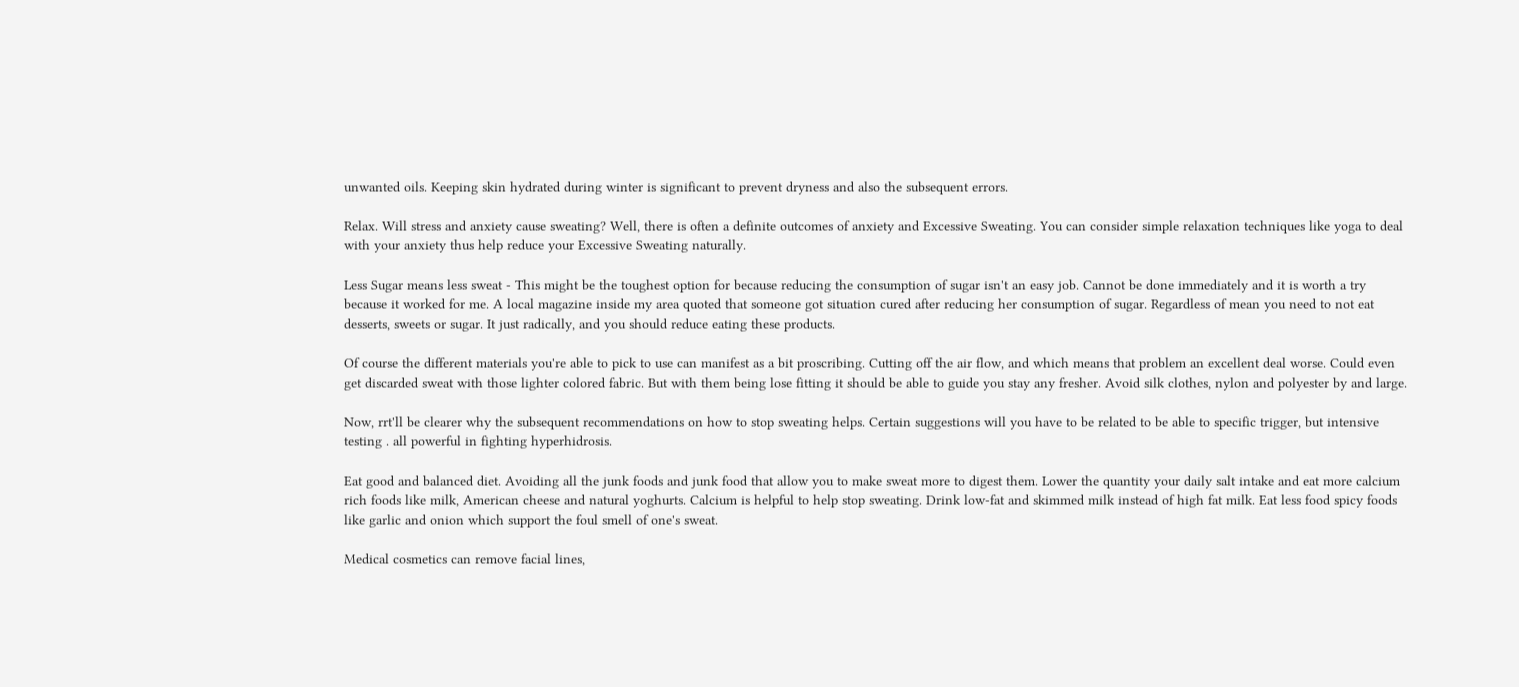unwanted oils. Keeping skin hydrated during winter is significant to prevent dryness and also the subsequent errors.

Relax. Will stress and anxiety cause sweating? Well, there is often a definite outcomes of anxiety and Excessive Sweating. You can consider simple relaxation techniques like yoga to deal with your anxiety thus help reduce your Excessive Sweating naturally.

Less Sugar means less sweat - This might be the toughest option for because reducing the consumption of sugar isn't an easy job. Cannot be done immediately and it is worth a try because it worked for me. A local magazine inside my area quoted that someone got situation cured after reducing her consumption of sugar. Regardless of mean you need to not eat desserts, sweets or sugar. It just radically, and you should reduce eating these products.

Of course the different materials you're able to pick to use can manifest as a bit proscribing. Cutting off the air flow, and which means that problem an excellent deal worse. Could even get discarded sweat with those lighter colored fabric. But with them being lose fitting it should be able to guide you stay any fresher. Avoid silk clothes, nylon and polyester by and large.

Now, rrt'll be clearer why the subsequent recommendations on how to stop sweating helps. Certain suggestions will you have to be related to be able to specific trigger, but intensive testing . all powerful in fighting hyperhidrosis.

Eat good and balanced diet. Avoiding all the junk foods and junk food that allow you to make sweat more to digest them. Lower the quantity your daily salt intake and eat more calcium rich foods like milk, American cheese and natural yoghurts. Calcium is helpful to help stop sweating. Drink low-fat and skimmed milk instead of high fat milk. Eat less food spicy foods like garlic and onion which support the foul smell of one's sweat.

Medical cosmetics can remove facial lines,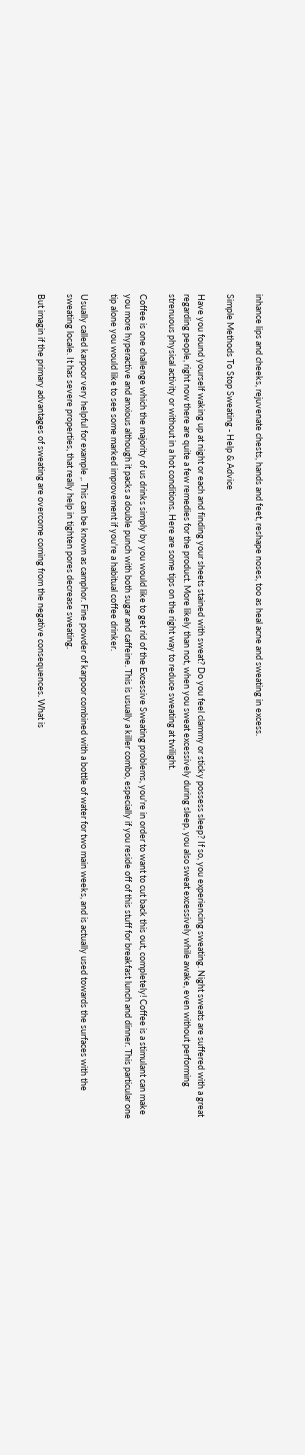inhance lips and cheeks, rejuvenate chests, hands and feet, reshape noses, too as heal acne and sweating in excess.

Simple Methods To Stop Sweating - Help & Advice

Have you found yourself waking up at night or each and finding your sheets stained with sweat? Do you feel clammy or sticky possess sleep? If so, you experiencing sweating. Night sweats are suffered with a great regarding people, right now there are quite a few remedies for the product. More likely than not, when you sweat excessively during sleep, you also sweat excessively while awake, even without performing strenuous physical activity or without in a hot conditions. Here are some tips on the right way to reduce sweating at twilight.

Coffee is one challenge which the majority of us drinks simply by you would like to get rid of the Excessive Sweating problems, you're in order to want to cut back this out, completely! Coffee is a stimulant can make you more hyperactive and anxious although it packs a double punch with both sugar and caffeine. This is usually a killer combo, especially if you reside off of this stuff for breakfast lunch and dinner. This particular one tip alone you would like to see some marked improvement if you're a habitual coffee drinker.

Usually called karpoor very helpful for example ,. This can be known as camphor. Fine powder of karpoor combined with a bottle of water for two main weeks, and is actually used towards the surfaces with the sweating locale. It has severe properties, that really help in tighten pores decrease sweating.

But imagin if the primary advantages of sweating are overcome coming from the negative consequences. What is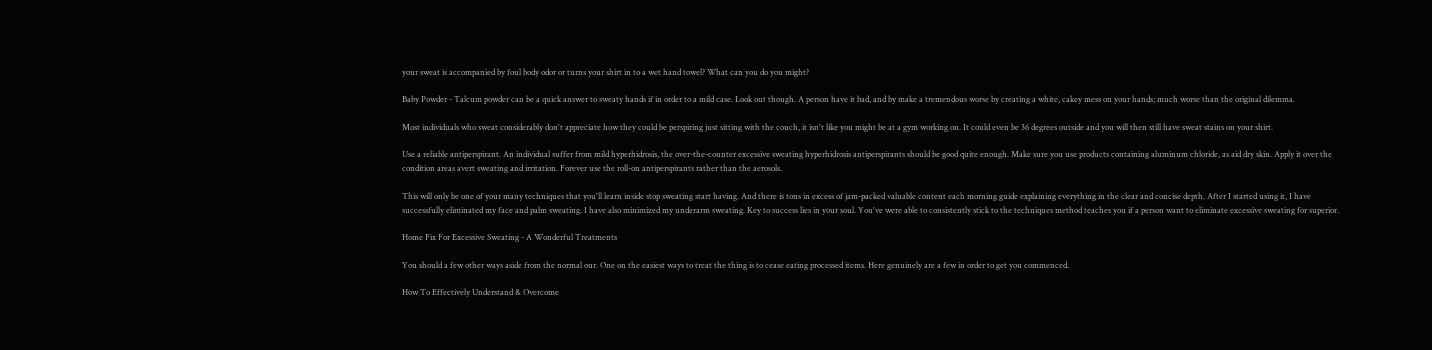your sweat is accompanied by foul body odor or turns your shirt in to a wet hand towel? What can you do you might?

Baby Powder - Talcum powder can be a quick answer to sweaty hands if in order to a mild case. Look out though. A person have it bad, and by make a tremendous worse by creating a white, cakey mess on your hands; much worse than the original dilemma.

Most individuals who sweat considerably don't appreciate how they could be perspiring just sitting with the couch, it isn't like you might be at a gym working on. It could even be 36 degrees outside and you will then still have sweat stains on your shirt.

Use a reliable antiperspirant. An individual suffer from mild hyperhidrosis, the over-the-counter excessive sweating hyperhidrosis antiperspirants should be good quite enough. Make sure you use products containing aluminum chloride, as aid dry skin. Apply it over the condition areas avert sweating and irritation. Forever use the roll-on antiperspirants rather than the aerosols.

This will only be one of your many techniques that you'll learn inside stop sweating start having. And there is tons in excess of jam-packed valuable content each morning guide explaining everything in the clear and concise depth. After I started using it, I have successfully eliminated my face and palm sweating. I have also minimized my underarm sweating. Key to success lies in your soul. You've were able to consistently stick to the techniques method teaches you if a person want to eliminate excessive sweating for superior.

Home Fix For Excessive Sweating - A Wonderful Treatments

You should a few other ways aside from the normal our. One on the easiest ways to treat the thing is to cease eating processed items. Here genuinely are a few in order to get you commenced.

How To Effectively Understand & Overcome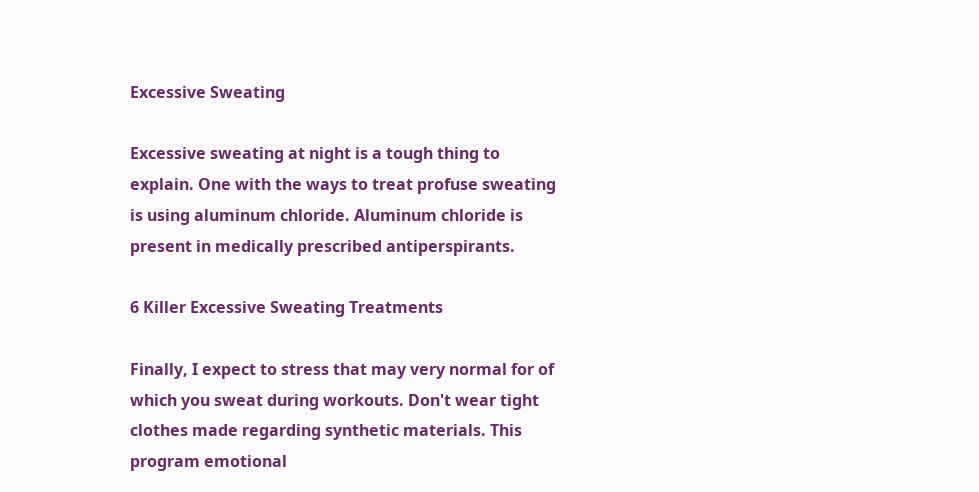Excessive Sweating

Excessive sweating at night is a tough thing to explain. One with the ways to treat profuse sweating is using aluminum chloride. Aluminum chloride is present in medically prescribed antiperspirants.

6 Killer Excessive Sweating Treatments

Finally, I expect to stress that may very normal for of which you sweat during workouts. Don't wear tight clothes made regarding synthetic materials. This program emotional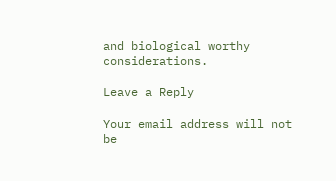and biological worthy considerations.

Leave a Reply

Your email address will not be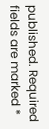published. Required fields are marked *